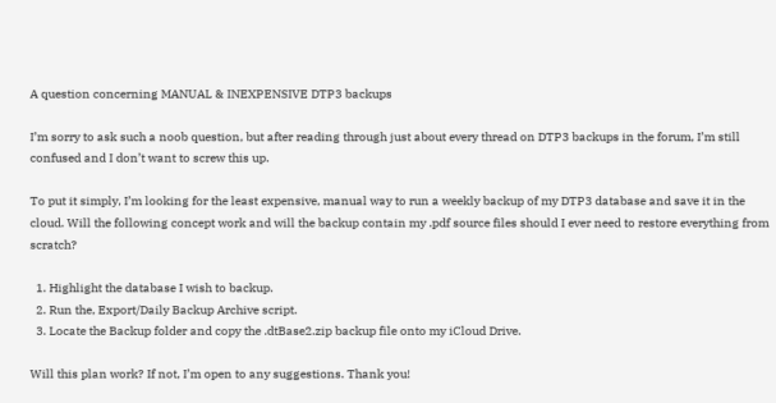A question concerning MANUAL & INEXPENSIVE DTP3 backups

I’m sorry to ask such a noob question, but after reading through just about every thread on DTP3 backups in the forum, I’m still confused and I don’t want to screw this up.

To put it simply, I’m looking for the least expensive, manual way to run a weekly backup of my DTP3 database and save it in the cloud. Will the following concept work and will the backup contain my .pdf source files should I ever need to restore everything from scratch?

  1. Highlight the database I wish to backup.
  2. Run the, Export/Daily Backup Archive script.
  3. Locate the Backup folder and copy the .dtBase2.zip backup file onto my iCloud Drive.

Will this plan work? If not, I’m open to any suggestions. Thank you!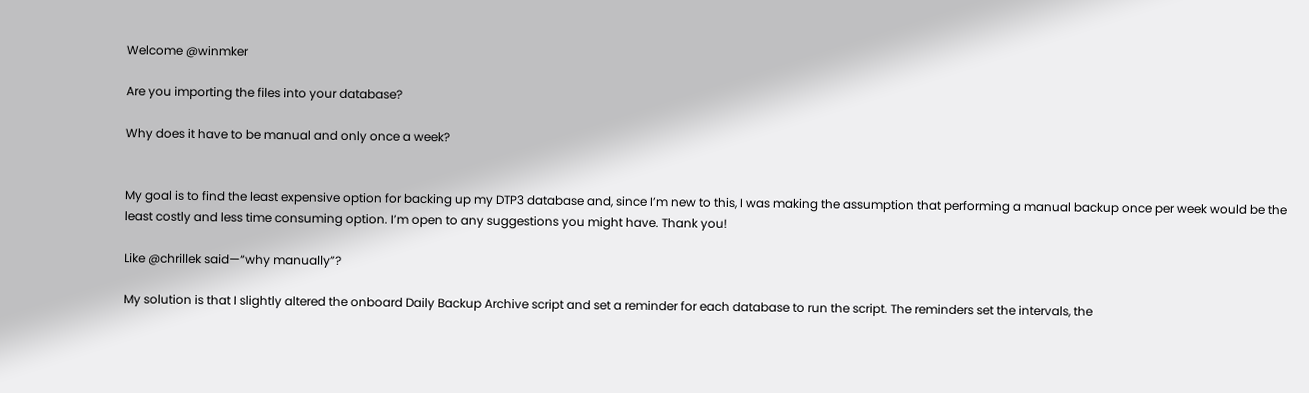Welcome @winmker

Are you importing the files into your database?

Why does it have to be manual and only once a week?


My goal is to find the least expensive option for backing up my DTP3 database and, since I’m new to this, I was making the assumption that performing a manual backup once per week would be the least costly and less time consuming option. I’m open to any suggestions you might have. Thank you!

Like @chrillek said—“why manually”?

My solution is that I slightly altered the onboard Daily Backup Archive script and set a reminder for each database to run the script. The reminders set the intervals, the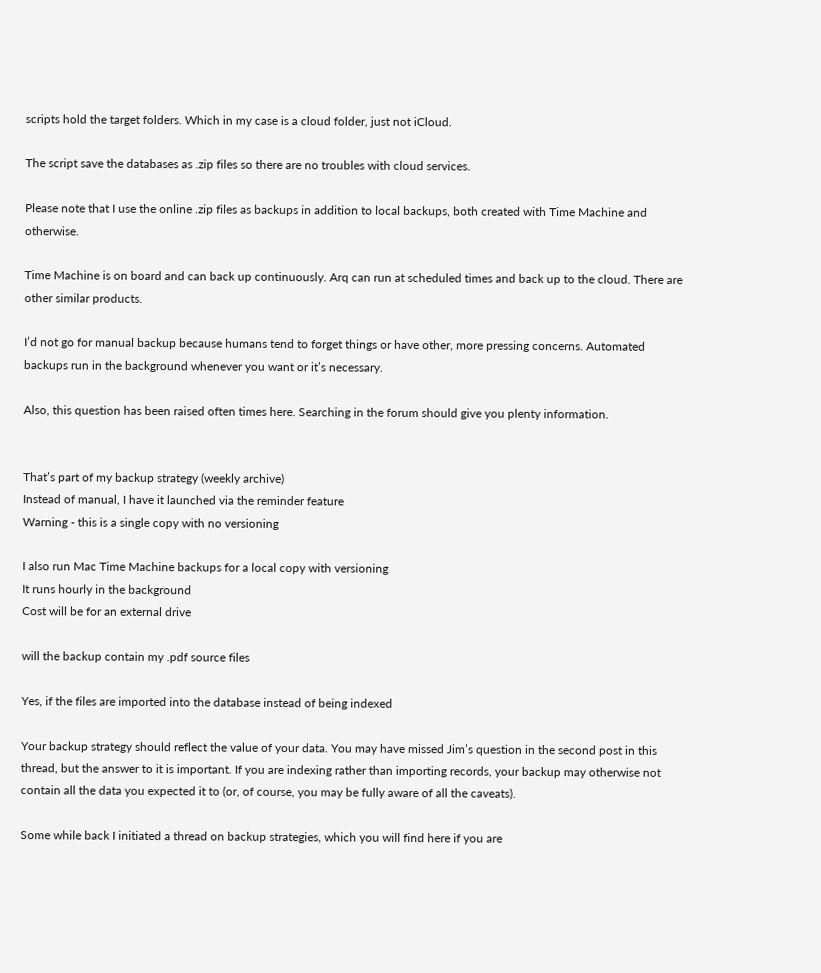scripts hold the target folders. Which in my case is a cloud folder, just not iCloud.

The script save the databases as .zip files so there are no troubles with cloud services.

Please note that I use the online .zip files as backups in addition to local backups, both created with Time Machine and otherwise.

Time Machine is on board and can back up continuously. Arq can run at scheduled times and back up to the cloud. There are other similar products.

I’d not go for manual backup because humans tend to forget things or have other, more pressing concerns. Automated backups run in the background whenever you want or it’s necessary.

Also, this question has been raised often times here. Searching in the forum should give you plenty information.


That’s part of my backup strategy (weekly archive)
Instead of manual, I have it launched via the reminder feature
Warning - this is a single copy with no versioning

I also run Mac Time Machine backups for a local copy with versioning
It runs hourly in the background
Cost will be for an external drive

will the backup contain my .pdf source files

Yes, if the files are imported into the database instead of being indexed

Your backup strategy should reflect the value of your data. You may have missed Jim’s question in the second post in this thread, but the answer to it is important. If you are indexing rather than importing records, your backup may otherwise not contain all the data you expected it to (or, of course, you may be fully aware of all the caveats).

Some while back I initiated a thread on backup strategies, which you will find here if you are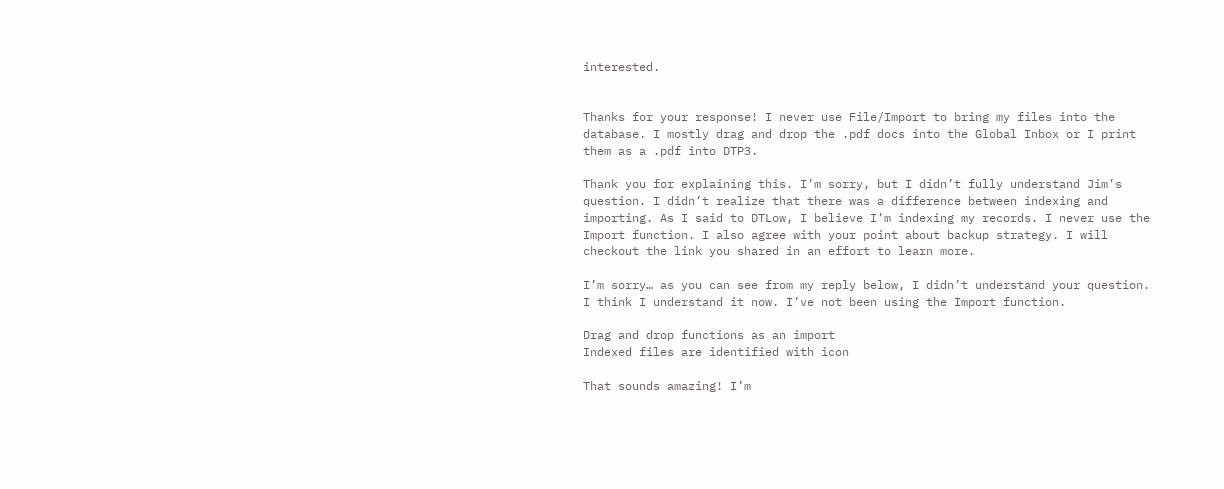interested.


Thanks for your response! I never use File/Import to bring my files into the database. I mostly drag and drop the .pdf docs into the Global Inbox or I print them as a .pdf into DTP3.

Thank you for explaining this. I’m sorry, but I didn’t fully understand Jim’s question. I didn’t realize that there was a difference between indexing and importing. As I said to DTLow, I believe I’m indexing my records. I never use the Import function. I also agree with your point about backup strategy. I will checkout the link you shared in an effort to learn more.

I’m sorry… as you can see from my reply below, I didn’t understand your question. I think I understand it now. I’ve not been using the Import function.

Drag and drop functions as an import
Indexed files are identified with icon

That sounds amazing! I’m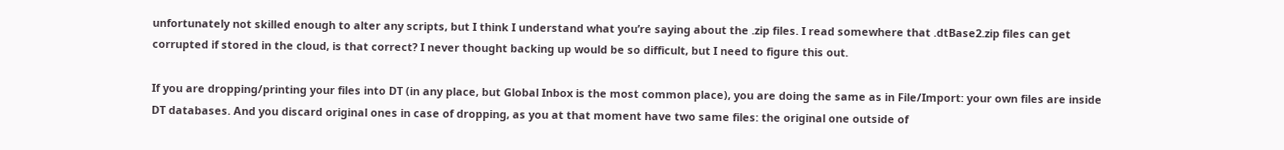unfortunately not skilled enough to alter any scripts, but I think I understand what you’re saying about the .zip files. I read somewhere that .dtBase2.zip files can get corrupted if stored in the cloud, is that correct? I never thought backing up would be so difficult, but I need to figure this out.

If you are dropping/printing your files into DT (in any place, but Global Inbox is the most common place), you are doing the same as in File/Import: your own files are inside DT databases. And you discard original ones in case of dropping, as you at that moment have two same files: the original one outside of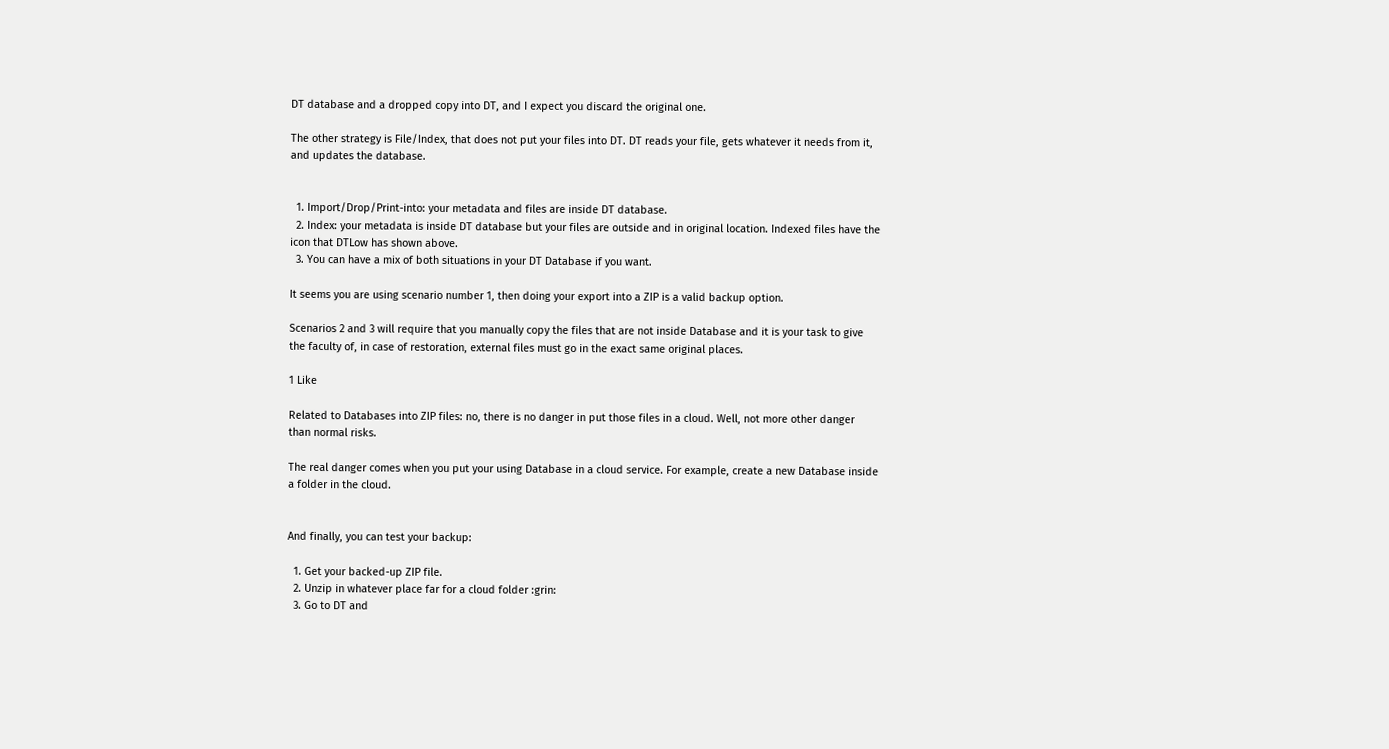DT database and a dropped copy into DT, and I expect you discard the original one.

The other strategy is File/Index, that does not put your files into DT. DT reads your file, gets whatever it needs from it, and updates the database.


  1. Import/Drop/Print-into: your metadata and files are inside DT database.
  2. Index: your metadata is inside DT database but your files are outside and in original location. Indexed files have the icon that DTLow has shown above.
  3. You can have a mix of both situations in your DT Database if you want.

It seems you are using scenario number 1, then doing your export into a ZIP is a valid backup option.

Scenarios 2 and 3 will require that you manually copy the files that are not inside Database and it is your task to give the faculty of, in case of restoration, external files must go in the exact same original places.

1 Like

Related to Databases into ZIP files: no, there is no danger in put those files in a cloud. Well, not more other danger than normal risks.

The real danger comes when you put your using Database in a cloud service. For example, create a new Database inside a folder in the cloud.


And finally, you can test your backup:

  1. Get your backed-up ZIP file.
  2. Unzip in whatever place far for a cloud folder :grin:
  3. Go to DT and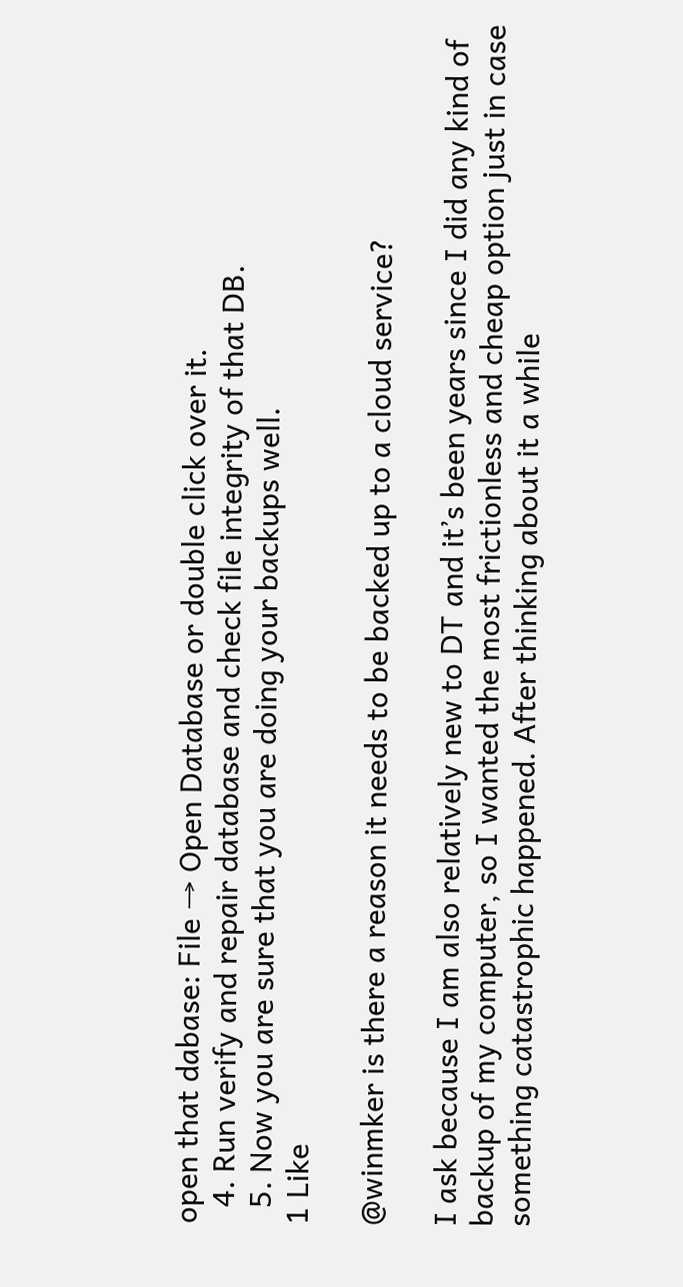open that dabase: File → Open Database or double click over it.
  4. Run verify and repair database and check file integrity of that DB.
  5. Now you are sure that you are doing your backups well.
1 Like

@winmker is there a reason it needs to be backed up to a cloud service?

I ask because I am also relatively new to DT and it’s been years since I did any kind of backup of my computer, so I wanted the most frictionless and cheap option just in case something catastrophic happened. After thinking about it a while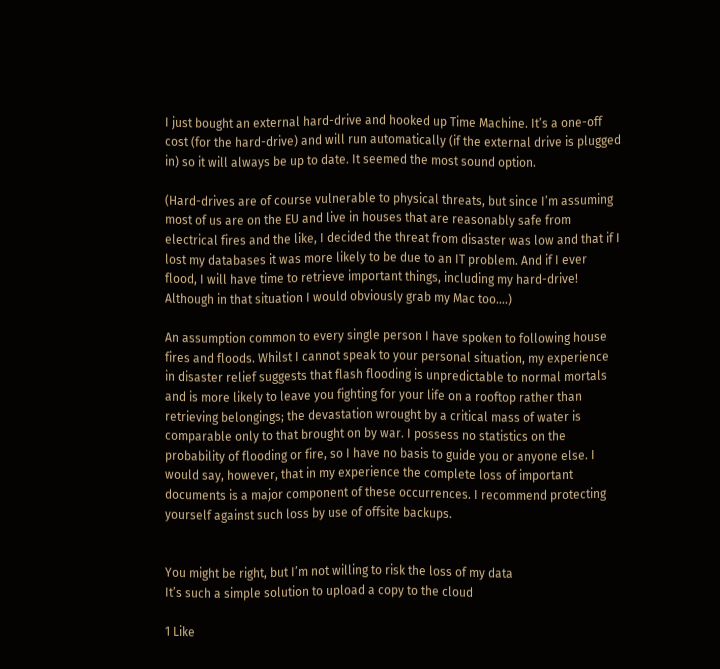I just bought an external hard-drive and hooked up Time Machine. It’s a one-off cost (for the hard-drive) and will run automatically (if the external drive is plugged in) so it will always be up to date. It seemed the most sound option.

(Hard-drives are of course vulnerable to physical threats, but since I’m assuming most of us are on the EU and live in houses that are reasonably safe from electrical fires and the like, I decided the threat from disaster was low and that if I lost my databases it was more likely to be due to an IT problem. And if I ever flood, I will have time to retrieve important things, including my hard-drive! Although in that situation I would obviously grab my Mac too….)

An assumption common to every single person I have spoken to following house fires and floods. Whilst I cannot speak to your personal situation, my experience in disaster relief suggests that flash flooding is unpredictable to normal mortals and is more likely to leave you fighting for your life on a rooftop rather than retrieving belongings; the devastation wrought by a critical mass of water is comparable only to that brought on by war. I possess no statistics on the probability of flooding or fire, so I have no basis to guide you or anyone else. I would say, however, that in my experience the complete loss of important documents is a major component of these occurrences. I recommend protecting yourself against such loss by use of offsite backups.


You might be right, but I’m not willing to risk the loss of my data
It’s such a simple solution to upload a copy to the cloud

1 Like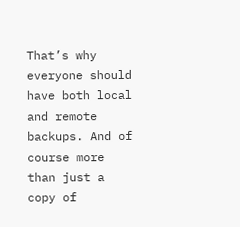That’s why everyone should have both local and remote backups. And of course more than just a copy of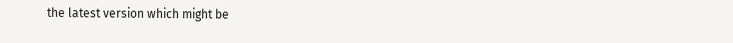the latest version which might be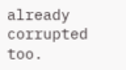already corrupted too.